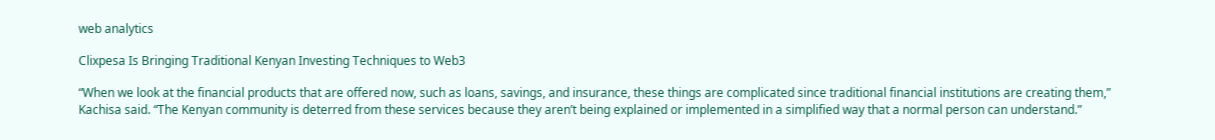web analytics

Clixpesa Is Bringing Traditional Kenyan Investing Techniques to Web3

“When we look at the financial products that are offered now, such as loans, savings, and insurance, these things are complicated since traditional financial institutions are creating them,” Kachisa said. “The Kenyan community is deterred from these services because they aren’t being explained or implemented in a simplified way that a normal person can understand.”